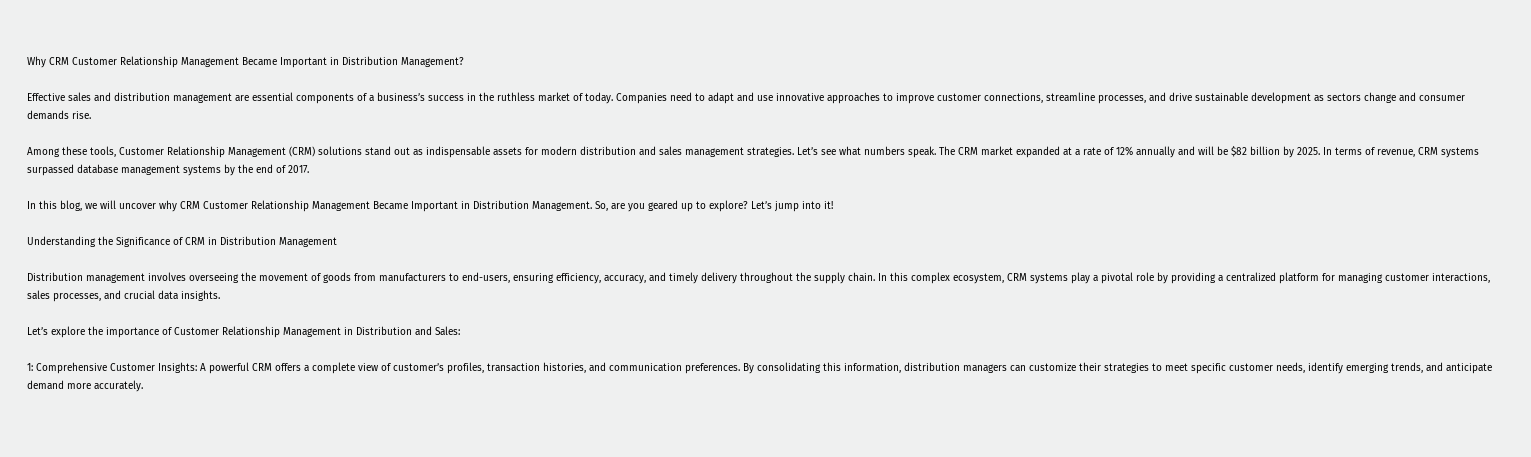Why CRM Customer Relationship Management Became Important in Distribution Management?

Effective sales and distribution management are essential components of a business’s success in the ruthless market of today. Companies need to adapt and use innovative approaches to improve customer connections, streamline processes, and drive sustainable development as sectors change and consumer demands rise.

Among these tools, Customer Relationship Management (CRM) solutions stand out as indispensable assets for modern distribution and sales management strategies. Let’s see what numbers speak. The CRM market expanded at a rate of 12% annually and will be $82 billion by 2025. In terms of revenue, CRM systems surpassed database management systems by the end of 2017.

In this blog, we will uncover why CRM Customer Relationship Management Became Important in Distribution Management. So, are you geared up to explore? Let’s jump into it!

Understanding the Significance of CRM in Distribution Management

Distribution management involves overseeing the movement of goods from manufacturers to end-users, ensuring efficiency, accuracy, and timely delivery throughout the supply chain. In this complex ecosystem, CRM systems play a pivotal role by providing a centralized platform for managing customer interactions, sales processes, and crucial data insights.

Let’s explore the importance of Customer Relationship Management in Distribution and Sales:

1: Comprehensive Customer Insights: A powerful CRM offers a complete view of customer’s profiles, transaction histories, and communication preferences. By consolidating this information, distribution managers can customize their strategies to meet specific customer needs, identify emerging trends, and anticipate demand more accurately.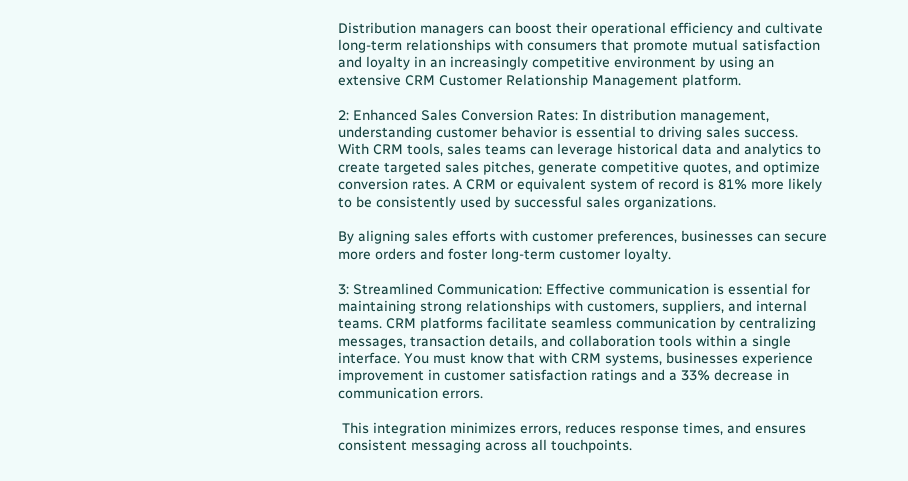Distribution managers can boost their operational efficiency and cultivate long-term relationships with consumers that promote mutual satisfaction and loyalty in an increasingly competitive environment by using an extensive CRM Customer Relationship Management platform.

2: Enhanced Sales Conversion Rates: In distribution management, understanding customer behavior is essential to driving sales success. With CRM tools, sales teams can leverage historical data and analytics to create targeted sales pitches, generate competitive quotes, and optimize conversion rates. A CRM or equivalent system of record is 81% more likely to be consistently used by successful sales organizations.

By aligning sales efforts with customer preferences, businesses can secure more orders and foster long-term customer loyalty.

3: Streamlined Communication: Effective communication is essential for maintaining strong relationships with customers, suppliers, and internal teams. CRM platforms facilitate seamless communication by centralizing messages, transaction details, and collaboration tools within a single interface. You must know that with CRM systems, businesses experience improvement in customer satisfaction ratings and a 33% decrease in communication errors.

 This integration minimizes errors, reduces response times, and ensures consistent messaging across all touchpoints.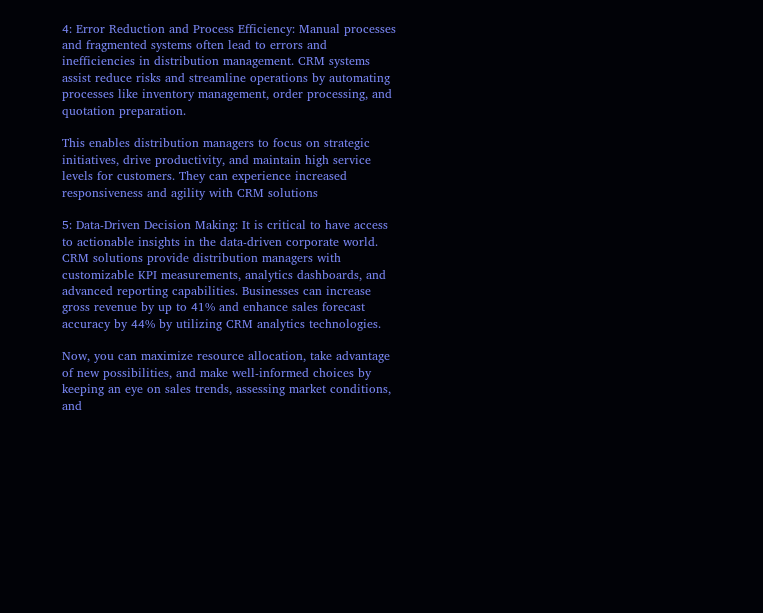4: Error Reduction and Process Efficiency: Manual processes and fragmented systems often lead to errors and inefficiencies in distribution management. CRM systems assist reduce risks and streamline operations by automating processes like inventory management, order processing, and quotation preparation.

This enables distribution managers to focus on strategic initiatives, drive productivity, and maintain high service levels for customers. They can experience increased responsiveness and agility with CRM solutions

5: Data-Driven Decision Making: It is critical to have access to actionable insights in the data-driven corporate world. CRM solutions provide distribution managers with customizable KPI measurements, analytics dashboards, and advanced reporting capabilities. Businesses can increase gross revenue by up to 41% and enhance sales forecast accuracy by 44% by utilizing CRM analytics technologies.

Now, you can maximize resource allocation, take advantage of new possibilities, and make well-informed choices by keeping an eye on sales trends, assessing market conditions, and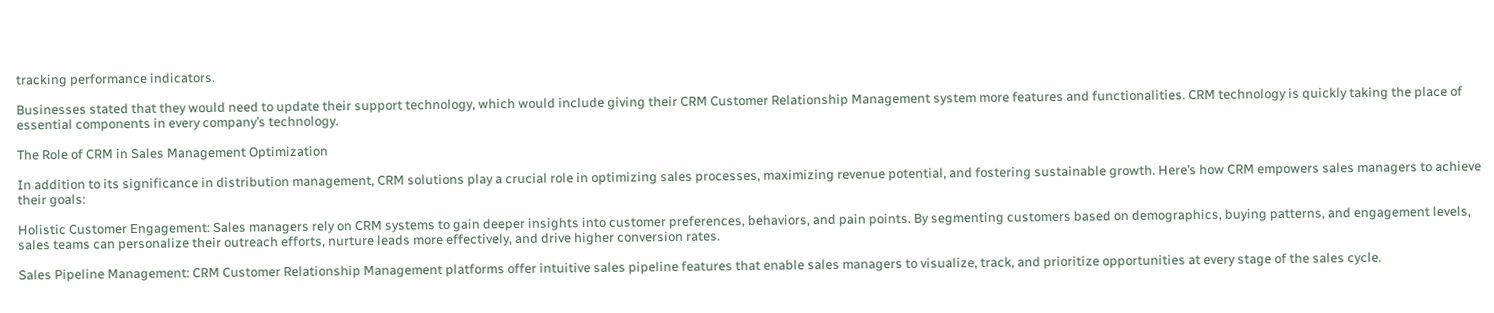tracking performance indicators.

Businesses stated that they would need to update their support technology, which would include giving their CRM Customer Relationship Management system more features and functionalities. CRM technology is quickly taking the place of essential components in every company’s technology.

The Role of CRM in Sales Management Optimization

In addition to its significance in distribution management, CRM solutions play a crucial role in optimizing sales processes, maximizing revenue potential, and fostering sustainable growth. Here’s how CRM empowers sales managers to achieve their goals:

Holistic Customer Engagement: Sales managers rely on CRM systems to gain deeper insights into customer preferences, behaviors, and pain points. By segmenting customers based on demographics, buying patterns, and engagement levels, sales teams can personalize their outreach efforts, nurture leads more effectively, and drive higher conversion rates.

Sales Pipeline Management: CRM Customer Relationship Management platforms offer intuitive sales pipeline features that enable sales managers to visualize, track, and prioritize opportunities at every stage of the sales cycle.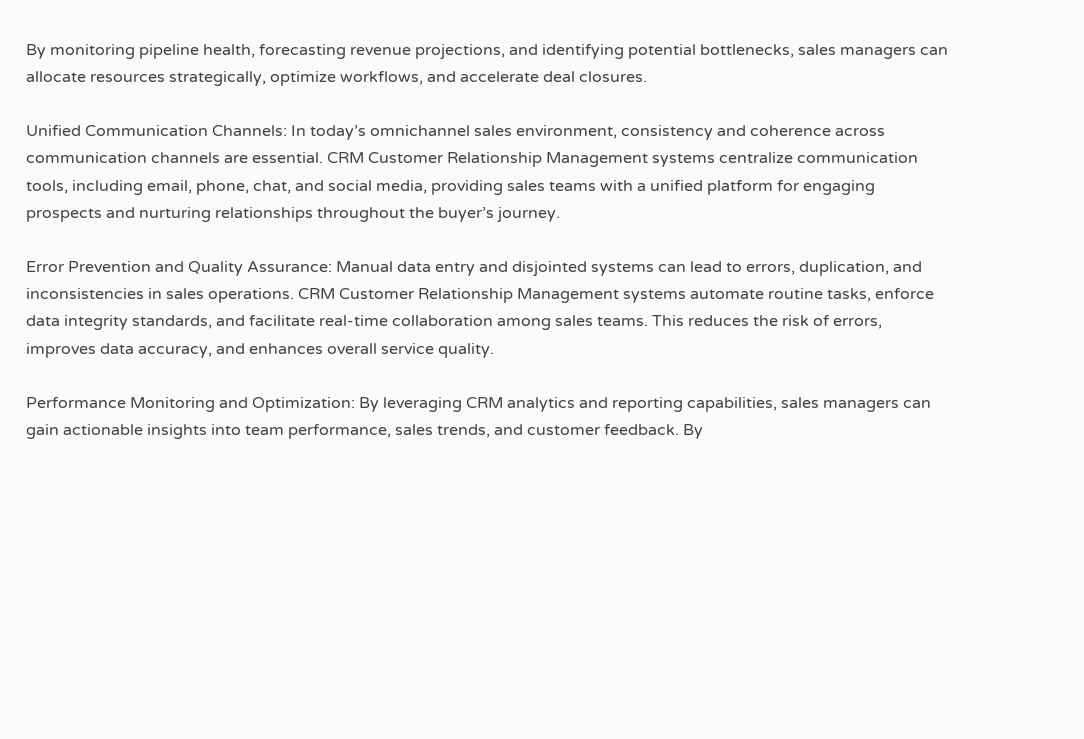By monitoring pipeline health, forecasting revenue projections, and identifying potential bottlenecks, sales managers can allocate resources strategically, optimize workflows, and accelerate deal closures.

Unified Communication Channels: In today’s omnichannel sales environment, consistency and coherence across communication channels are essential. CRM Customer Relationship Management systems centralize communication tools, including email, phone, chat, and social media, providing sales teams with a unified platform for engaging prospects and nurturing relationships throughout the buyer’s journey.

Error Prevention and Quality Assurance: Manual data entry and disjointed systems can lead to errors, duplication, and inconsistencies in sales operations. CRM Customer Relationship Management systems automate routine tasks, enforce data integrity standards, and facilitate real-time collaboration among sales teams. This reduces the risk of errors, improves data accuracy, and enhances overall service quality.

Performance Monitoring and Optimization: By leveraging CRM analytics and reporting capabilities, sales managers can gain actionable insights into team performance, sales trends, and customer feedback. By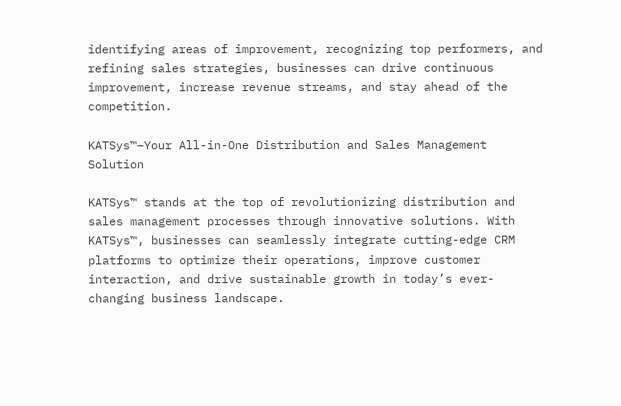identifying areas of improvement, recognizing top performers, and refining sales strategies, businesses can drive continuous improvement, increase revenue streams, and stay ahead of the competition.

KATSys™–Your All-in-One Distribution and Sales Management Solution

KATSys™ stands at the top of revolutionizing distribution and sales management processes through innovative solutions. With KATSys™, businesses can seamlessly integrate cutting-edge CRM platforms to optimize their operations, improve customer interaction, and drive sustainable growth in today’s ever-changing business landscape.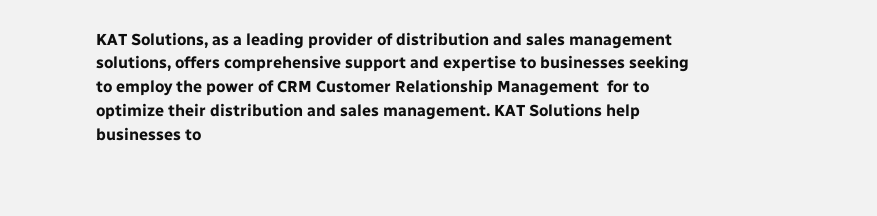KAT Solutions, as a leading provider of distribution and sales management solutions, offers comprehensive support and expertise to businesses seeking to employ the power of CRM Customer Relationship Management  for to optimize their distribution and sales management. KAT Solutions help businesses to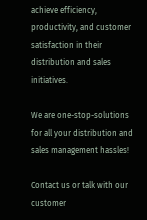achieve efficiency, productivity, and customer satisfaction in their distribution and sales initiatives.

We are one-stop-solutions for all your distribution and sales management hassles!

Contact us or talk with our customer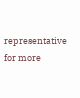representative for more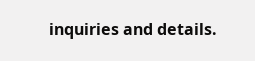inquiries and details.